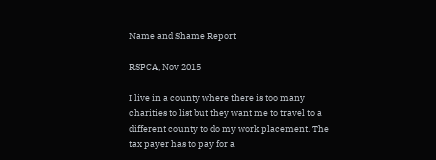Name and Shame Report

RSPCA, Nov 2015

I live in a county where there is too many charities to list but they want me to travel to a different county to do my work placement. The tax payer has to pay for a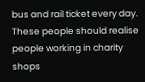bus and rail ticket every day. These people should realise people working in charity shops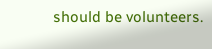should be volunteers.